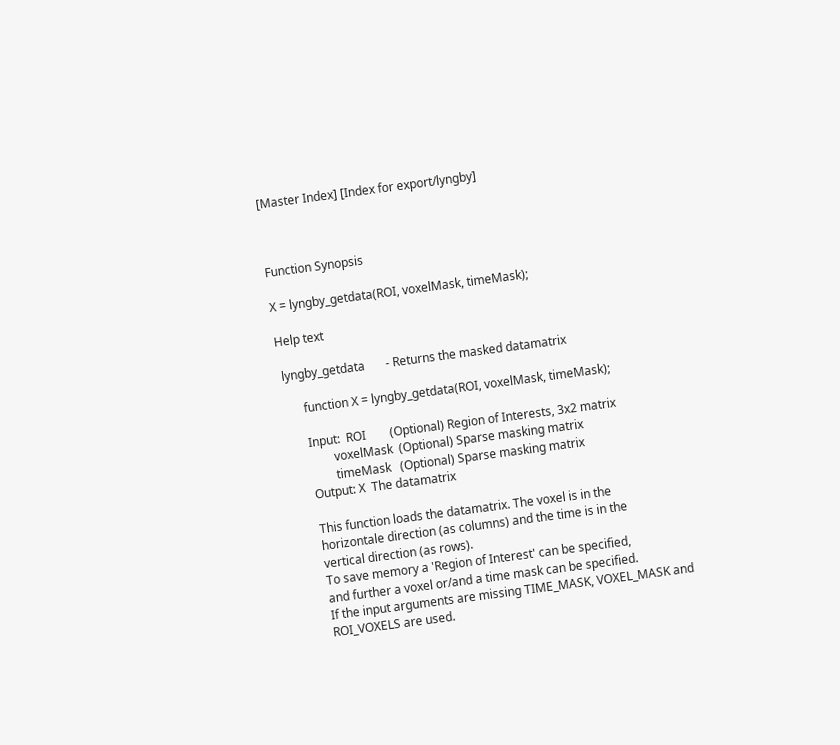[Master Index] [Index for export/lyngby]



Function Synopsis

X = lyngby_getdata(ROI, voxelMask, timeMask);

Help text

 lyngby_getdata       - Returns the masked datamatrix

       function X = lyngby_getdata(ROI, voxelMask, timeMask);

       Input:  ROI        (Optional) Region of Interests, 3x2 matrix
               voxelMask  (Optional) Sparse masking matrix
               timeMask   (Optional) Sparse masking matrix
       Output: X  The datamatrix

       This function loads the datamatrix. The voxel is in the
       horizontale direction (as columns) and the time is in the
       vertical direction (as rows).
       To save memory a 'Region of Interest' can be specified,
       and further a voxel or/and a time mask can be specified.
       If the input arguments are missing TIME_MASK, VOXEL_MASK and
       ROI_VOXELS are used.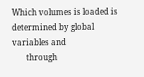Which volumes is loaded is determined by global variables and
       through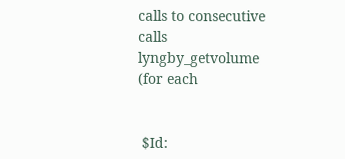calls to consecutive calls lyngby_getvolume (for each


 $Id: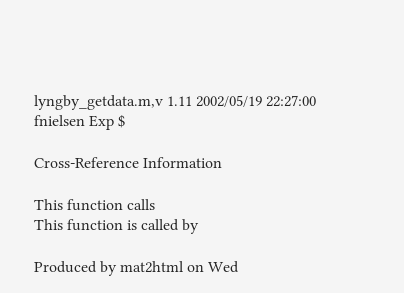lyngby_getdata.m,v 1.11 2002/05/19 22:27:00 fnielsen Exp $

Cross-Reference Information

This function calls
This function is called by

Produced by mat2html on Wed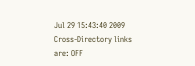Jul 29 15:43:40 2009
Cross-Directory links are: OFF